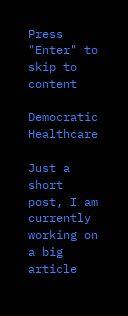Press "Enter" to skip to content

Democratic Healthcare

Just a short post, I am currently working on a big article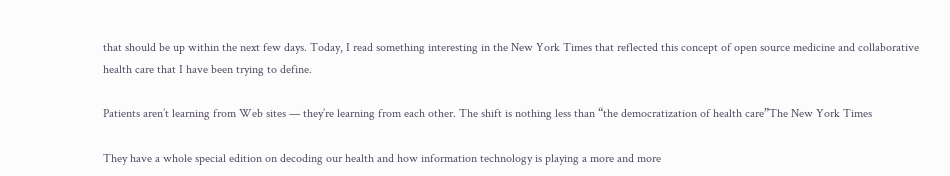that should be up within the next few days. Today, I read something interesting in the New York Times that reflected this concept of open source medicine and collaborative health care that I have been trying to define.

Patients aren’t learning from Web sites — they’re learning from each other. The shift is nothing less than “the democratization of health care”The New York Times

They have a whole special edition on decoding our health and how information technology is playing a more and more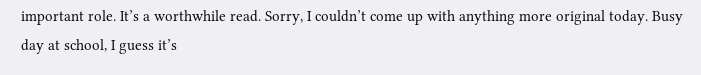important role. It’s a worthwhile read. Sorry, I couldn’t come up with anything more original today. Busy day at school, I guess it’s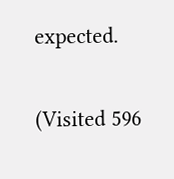expected.

(Visited 596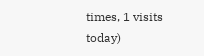times, 1 visits today)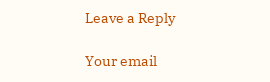Leave a Reply

Your email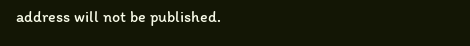address will not be published.